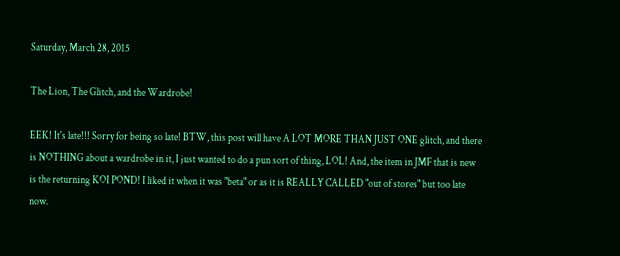Saturday, March 28, 2015

The Lion, The Glitch, and the Wardrobe!

EEK! It's late!!! Sorry for being so late! BTW, this post will have A LOT MORE THAN JUST ONE glitch, and there is NOTHING about a wardrobe in it, I just wanted to do a pun sort of thing, LOL! And, the item in JMF that is new is the returning KOI POND! I liked it when it was "beta" or as it is REALLY CALLED "out of stores" but too late now.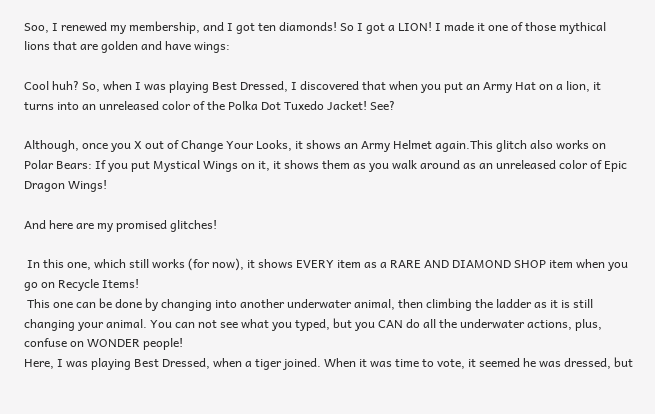Soo, I renewed my membership, and I got ten diamonds! So I got a LION! I made it one of those mythical lions that are golden and have wings:

Cool huh? So, when I was playing Best Dressed, I discovered that when you put an Army Hat on a lion, it turns into an unreleased color of the Polka Dot Tuxedo Jacket! See?

Although, once you X out of Change Your Looks, it shows an Army Helmet again.This glitch also works on Polar Bears: If you put Mystical Wings on it, it shows them as you walk around as an unreleased color of Epic Dragon Wings!

And here are my promised glitches!

 In this one, which still works (for now), it shows EVERY item as a RARE AND DIAMOND SHOP item when you go on Recycle Items!
 This one can be done by changing into another underwater animal, then climbing the ladder as it is still changing your animal. You can not see what you typed, but you CAN do all the underwater actions, plus, confuse on WONDER people!
Here, I was playing Best Dressed, when a tiger joined. When it was time to vote, it seemed he was dressed, but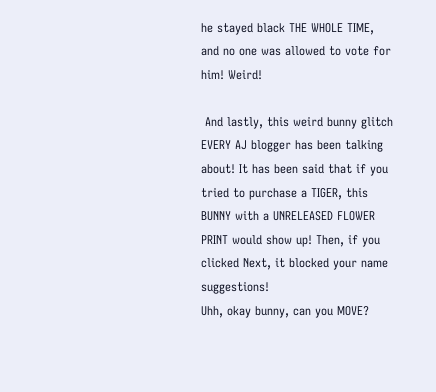he stayed black THE WHOLE TIME, and no one was allowed to vote for him! Weird!

 And lastly, this weird bunny glitch EVERY AJ blogger has been talking about! It has been said that if you tried to purchase a TIGER, this BUNNY with a UNRELEASED FLOWER PRINT would show up! Then, if you clicked Next, it blocked your name suggestions!
Uhh, okay bunny, can you MOVE?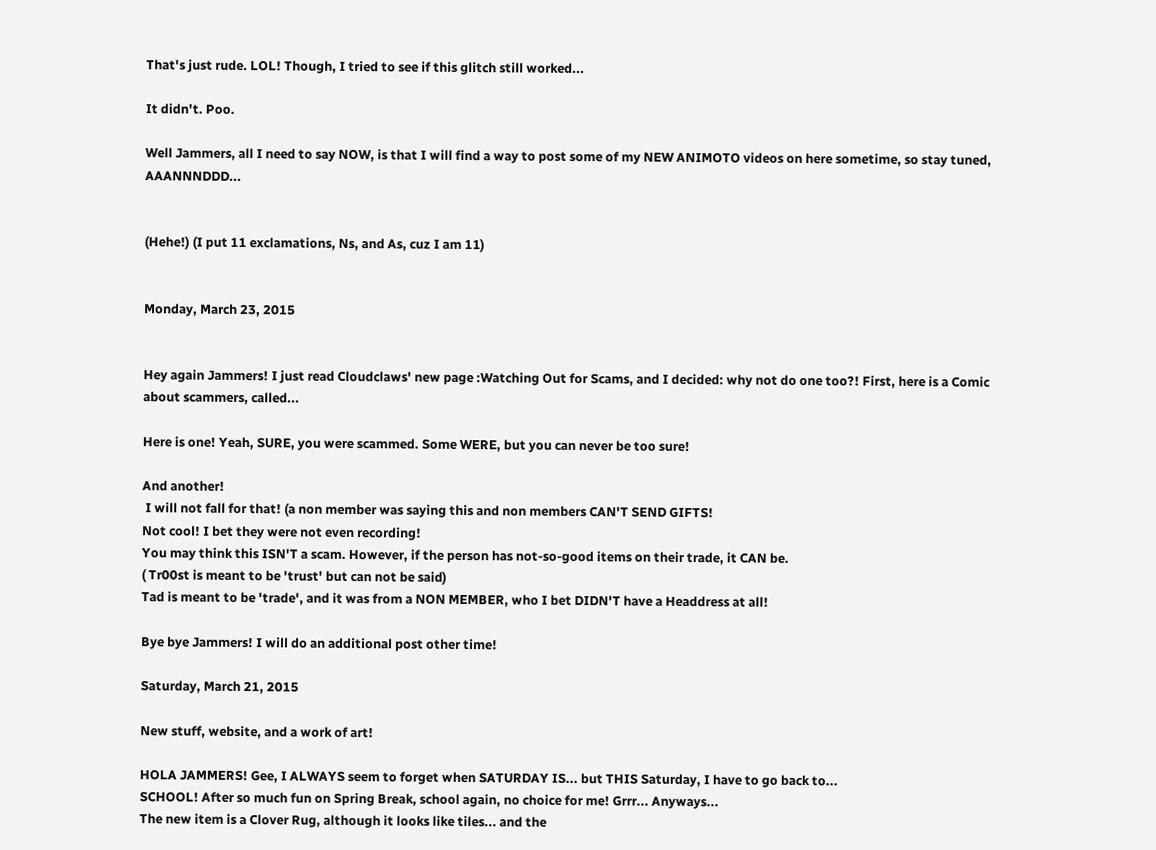That's just rude. LOL! Though, I tried to see if this glitch still worked...

It didn't. Poo.

Well Jammers, all I need to say NOW, is that I will find a way to post some of my NEW ANIMOTO videos on here sometime, so stay tuned, AAANNNDDD...


(Hehe!) (I put 11 exclamations, Ns, and As, cuz I am 11)


Monday, March 23, 2015


Hey again Jammers! I just read Cloudclaws' new page :Watching Out for Scams, and I decided: why not do one too?! First, here is a Comic about scammers, called...

Here is one! Yeah, SURE, you were scammed. Some WERE, but you can never be too sure!

And another!
 I will not fall for that! (a non member was saying this and non members CAN'T SEND GIFTS!
Not cool! I bet they were not even recording!
You may think this ISN'T a scam. However, if the person has not-so-good items on their trade, it CAN be.
( Tr00st is meant to be 'trust' but can not be said)
Tad is meant to be 'trade', and it was from a NON MEMBER, who I bet DIDN'T have a Headdress at all!

Bye bye Jammers! I will do an additional post other time!

Saturday, March 21, 2015

New stuff, website, and a work of art!

HOLA JAMMERS! Gee, I ALWAYS seem to forget when SATURDAY IS... but THIS Saturday, I have to go back to...
SCHOOL! After so much fun on Spring Break, school again, no choice for me! Grrr... Anyways...
The new item is a Clover Rug, although it looks like tiles... and the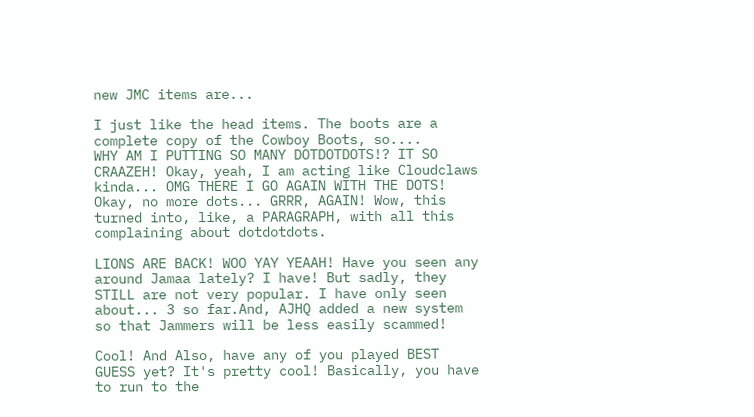new JMC items are...

I just like the head items. The boots are a complete copy of the Cowboy Boots, so....
WHY AM I PUTTING SO MANY DOTDOTDOTS!? IT SO CRAAZEH! Okay, yeah, I am acting like Cloudclaws kinda... OMG THERE I GO AGAIN WITH THE DOTS! Okay, no more dots... GRRR, AGAIN! Wow, this turned into, like, a PARAGRAPH, with all this complaining about dotdotdots.

LIONS ARE BACK! WOO YAY YEAAH! Have you seen any around Jamaa lately? I have! But sadly, they STILL are not very popular. I have only seen about... 3 so far.And, AJHQ added a new system so that Jammers will be less easily scammed!

Cool! And Also, have any of you played BEST GUESS yet? It's pretty cool! Basically, you have to run to the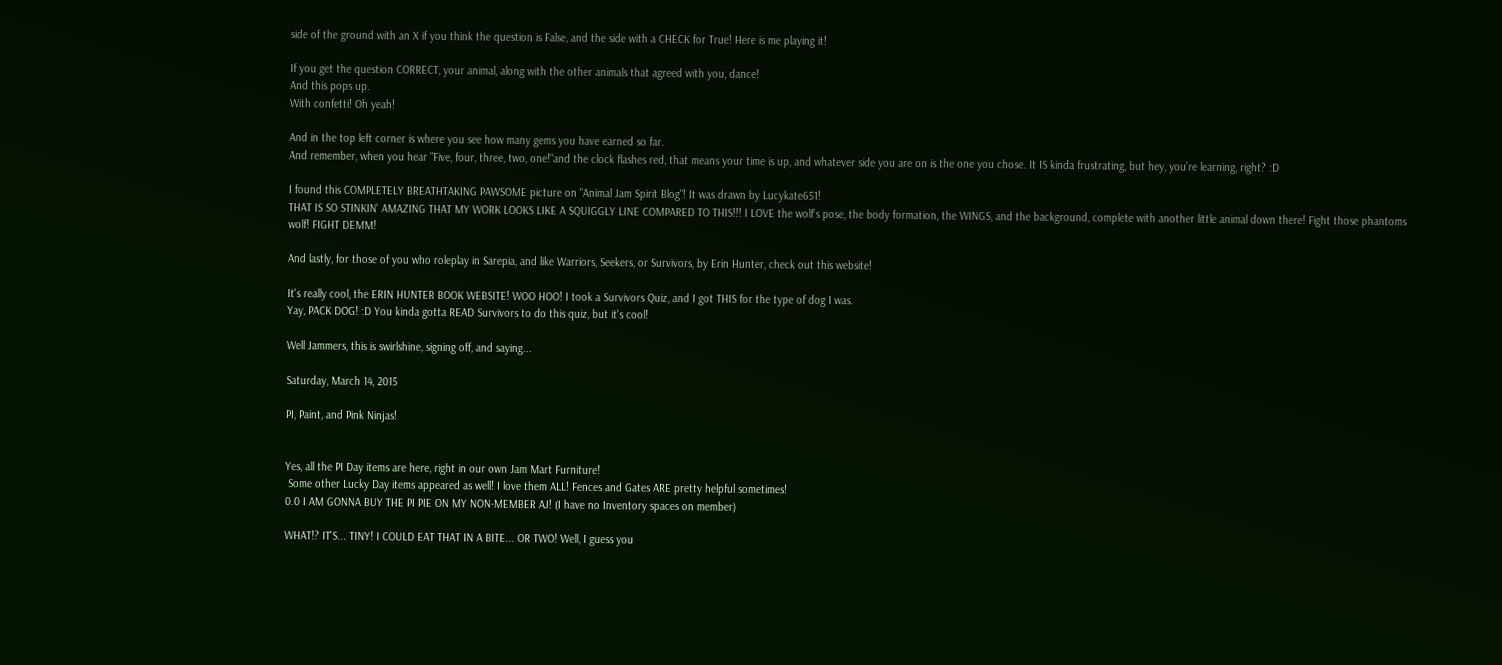side of the ground with an X if you think the question is False, and the side with a CHECK for True! Here is me playing it!

If you get the question CORRECT, your animal, along with the other animals that agreed with you, dance!
And this pops up.
With confetti! Oh yeah!

And in the top left corner is where you see how many gems you have earned so far.
And remember, when you hear "Five, four, three, two, one!"and the clock flashes red, that means your time is up, and whatever side you are on is the one you chose. It IS kinda frustrating, but hey, you're learning, right? :D

I found this COMPLETELY BREATHTAKING PAWSOME picture on "Animal Jam Spirit Blog"! It was drawn by Lucykate651!
THAT IS SO STINKIN' AMAZING THAT MY WORK LOOKS LIKE A SQUIGGLY LINE COMPARED TO THIS!!! I LOVE the wolf's pose, the body formation, the WINGS, and the background, complete with another little animal down there! Fight those phantoms wolf! FIGHT DEMM!

And lastly, for those of you who roleplay in Sarepia, and like Warriors, Seekers, or Survivors, by Erin Hunter, check out this website!

It's really cool, the ERIN HUNTER BOOK WEBSITE! WOO HOO! I took a Survivors Quiz, and I got THIS for the type of dog I was.
Yay, PACK DOG! :D You kinda gotta READ Survivors to do this quiz, but it's cool!

Well Jammers, this is swirlshine, signing off, and saying...

Saturday, March 14, 2015

PI, Paint, and Pink Ninjas!


Yes, all the PI Day items are here, right in our own Jam Mart Furniture!
 Some other Lucky Day items appeared as well! I love them ALL! Fences and Gates ARE pretty helpful sometimes!
0.0 I AM GONNA BUY THE PI PIE ON MY NON-MEMBER AJ! (I have no Inventory spaces on member)

WHAT!? IT'S... TINY! I COULD EAT THAT IN A BITE... OR TWO! Well, I guess you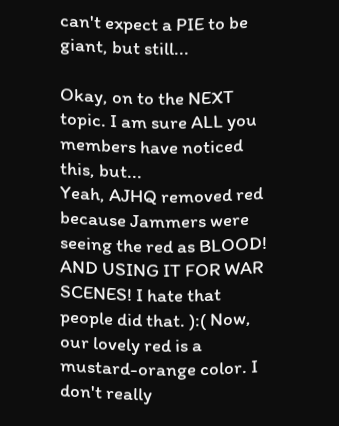can't expect a PIE to be giant, but still...

Okay, on to the NEXT topic. I am sure ALL you members have noticed this, but...
Yeah, AJHQ removed red because Jammers were seeing the red as BLOOD! AND USING IT FOR WAR SCENES! I hate that people did that. ):( Now, our lovely red is a mustard-orange color. I don't really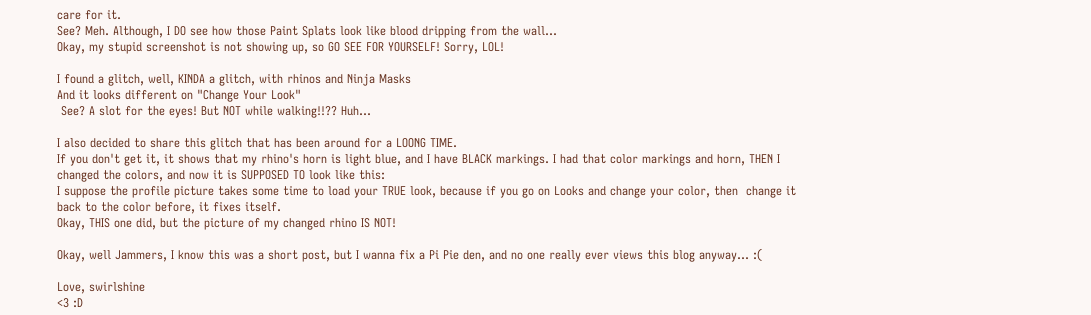care for it.
See? Meh. Although, I DO see how those Paint Splats look like blood dripping from the wall...
Okay, my stupid screenshot is not showing up, so GO SEE FOR YOURSELF! Sorry, LOL!

I found a glitch, well, KINDA a glitch, with rhinos and Ninja Masks
And it looks different on "Change Your Look"
 See? A slot for the eyes! But NOT while walking!!?? Huh...

I also decided to share this glitch that has been around for a LOONG TIME.
If you don't get it, it shows that my rhino's horn is light blue, and I have BLACK markings. I had that color markings and horn, THEN I changed the colors, and now it is SUPPOSED TO look like this:
I suppose the profile picture takes some time to load your TRUE look, because if you go on Looks and change your color, then  change it back to the color before, it fixes itself.
Okay, THIS one did, but the picture of my changed rhino IS NOT!

Okay, well Jammers, I know this was a short post, but I wanna fix a Pi Pie den, and no one really ever views this blog anyway... :(

Love, swirlshine
<3 :D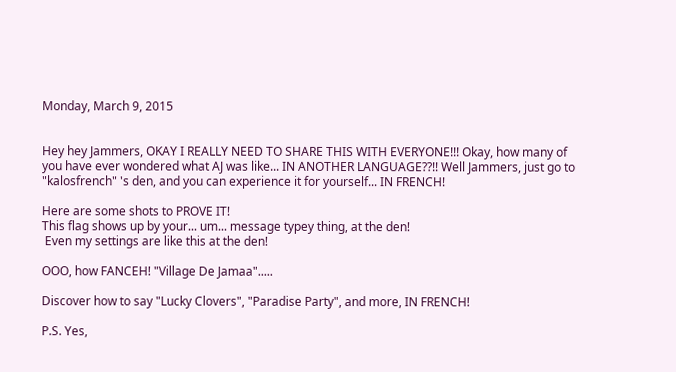Monday, March 9, 2015


Hey hey Jammers, OKAY I REALLY NEED TO SHARE THIS WITH EVERYONE!!! Okay, how many of you have ever wondered what AJ was like... IN ANOTHER LANGUAGE??!! Well Jammers, just go to "kalosfrench" 's den, and you can experience it for yourself... IN FRENCH!

Here are some shots to PROVE IT!
This flag shows up by your... um... message typey thing, at the den!
 Even my settings are like this at the den!

OOO, how FANCEH! "Village De Jamaa".....

Discover how to say "Lucky Clovers", "Paradise Party", and more, IN FRENCH!

P.S. Yes,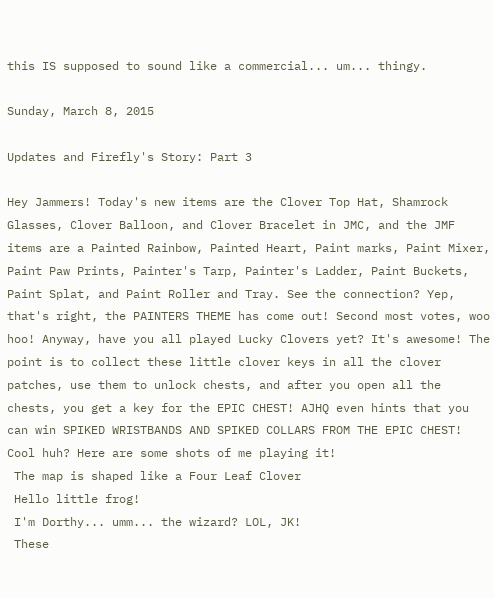this IS supposed to sound like a commercial... um... thingy.

Sunday, March 8, 2015

Updates and Firefly's Story: Part 3

Hey Jammers! Today's new items are the Clover Top Hat, Shamrock Glasses, Clover Balloon, and Clover Bracelet in JMC, and the JMF items are a Painted Rainbow, Painted Heart, Paint marks, Paint Mixer, Paint Paw Prints, Painter's Tarp, Painter's Ladder, Paint Buckets, Paint Splat, and Paint Roller and Tray. See the connection? Yep, that's right, the PAINTERS THEME has come out! Second most votes, woo hoo! Anyway, have you all played Lucky Clovers yet? It's awesome! The point is to collect these little clover keys in all the clover patches, use them to unlock chests, and after you open all the chests, you get a key for the EPIC CHEST! AJHQ even hints that you can win SPIKED WRISTBANDS AND SPIKED COLLARS FROM THE EPIC CHEST! Cool huh? Here are some shots of me playing it!
 The map is shaped like a Four Leaf Clover
 Hello little frog!
 I'm Dorthy... umm... the wizard? LOL, JK!
 These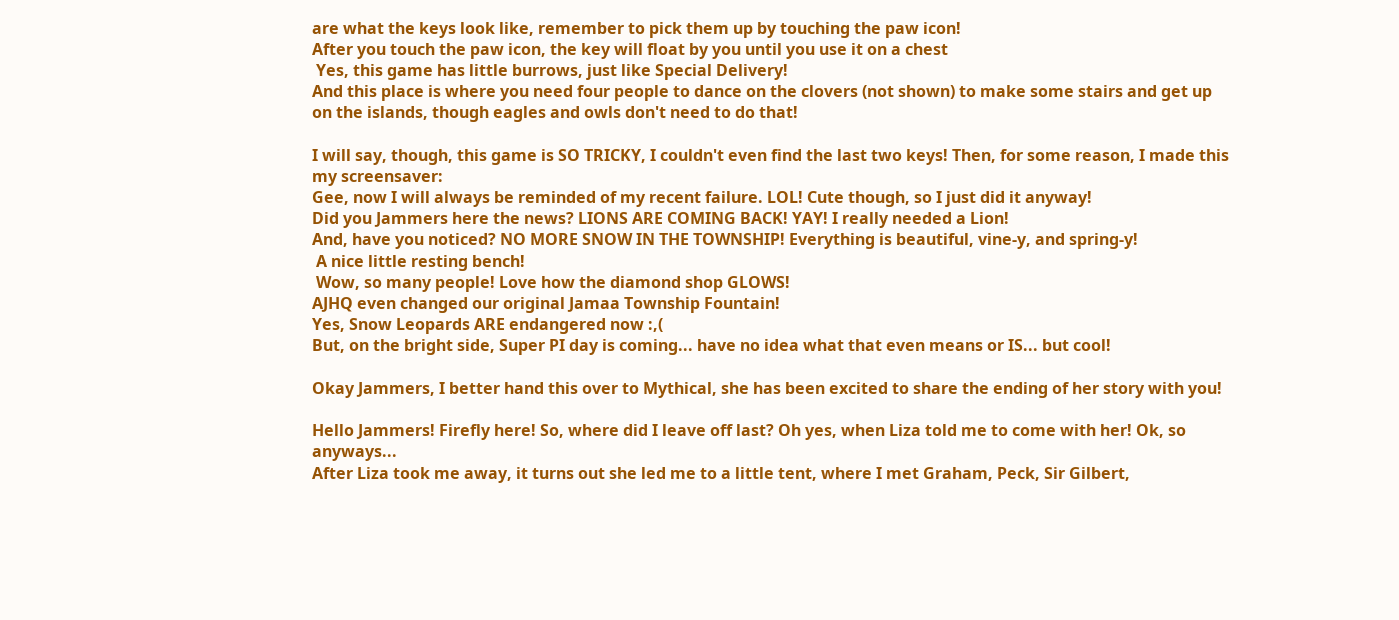are what the keys look like, remember to pick them up by touching the paw icon!
After you touch the paw icon, the key will float by you until you use it on a chest
 Yes, this game has little burrows, just like Special Delivery!
And this place is where you need four people to dance on the clovers (not shown) to make some stairs and get up on the islands, though eagles and owls don't need to do that!

I will say, though, this game is SO TRICKY, I couldn't even find the last two keys! Then, for some reason, I made this my screensaver:
Gee, now I will always be reminded of my recent failure. LOL! Cute though, so I just did it anyway!
Did you Jammers here the news? LIONS ARE COMING BACK! YAY! I really needed a Lion!
And, have you noticed? NO MORE SNOW IN THE TOWNSHIP! Everything is beautiful, vine-y, and spring-y!
 A nice little resting bench!
 Wow, so many people! Love how the diamond shop GLOWS!
AJHQ even changed our original Jamaa Township Fountain!
Yes, Snow Leopards ARE endangered now :,(
But, on the bright side, Super PI day is coming... have no idea what that even means or IS... but cool!

Okay Jammers, I better hand this over to Mythical, she has been excited to share the ending of her story with you!

Hello Jammers! Firefly here! So, where did I leave off last? Oh yes, when Liza told me to come with her! Ok, so anyways...
After Liza took me away, it turns out she led me to a little tent, where I met Graham, Peck, Sir Gilbert,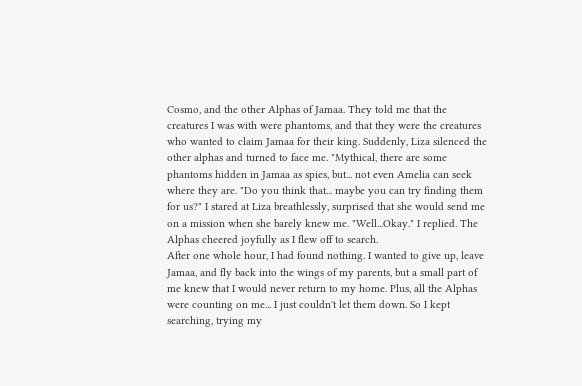Cosmo, and the other Alphas of Jamaa. They told me that the creatures I was with were phantoms, and that they were the creatures who wanted to claim Jamaa for their king. Suddenly, Liza silenced the other alphas and turned to face me. "Mythical, there are some phantoms hidden in Jamaa as spies, but... not even Amelia can seek where they are. "Do you think that... maybe you can try finding them for us?" I stared at Liza breathlessly, surprised that she would send me on a mission when she barely knew me. "Well...Okay." I replied. The Alphas cheered joyfully as I flew off to search.
After one whole hour, I had found nothing. I wanted to give up, leave Jamaa, and fly back into the wings of my parents, but a small part of me knew that I would never return to my home. Plus, all the Alphas were counting on me... I just couldn't let them down. So I kept searching, trying my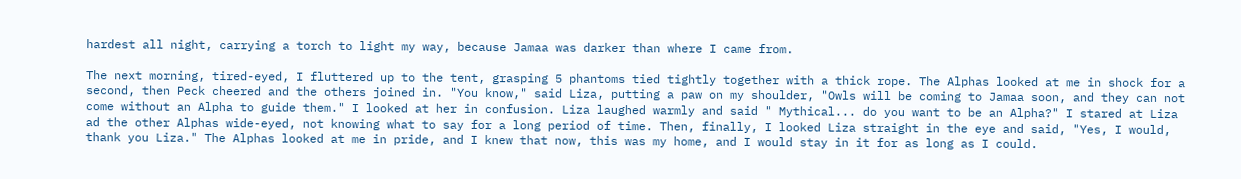hardest all night, carrying a torch to light my way, because Jamaa was darker than where I came from.

The next morning, tired-eyed, I fluttered up to the tent, grasping 5 phantoms tied tightly together with a thick rope. The Alphas looked at me in shock for a second, then Peck cheered and the others joined in. "You know," said Liza, putting a paw on my shoulder, "Owls will be coming to Jamaa soon, and they can not come without an Alpha to guide them." I looked at her in confusion. Liza laughed warmly and said " Mythical... do you want to be an Alpha?" I stared at Liza ad the other Alphas wide-eyed, not knowing what to say for a long period of time. Then, finally, I looked Liza straight in the eye and said, "Yes, I would, thank you Liza." The Alphas looked at me in pride, and I knew that now, this was my home, and I would stay in it for as long as I could.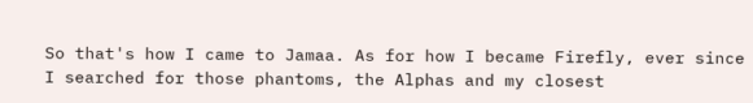So that's how I came to Jamaa. As for how I became Firefly, ever since I searched for those phantoms, the Alphas and my closest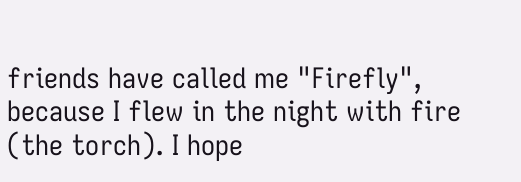friends have called me "Firefly", because I flew in the night with fire (the torch). I hope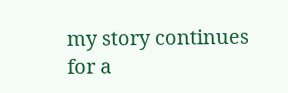my story continues for a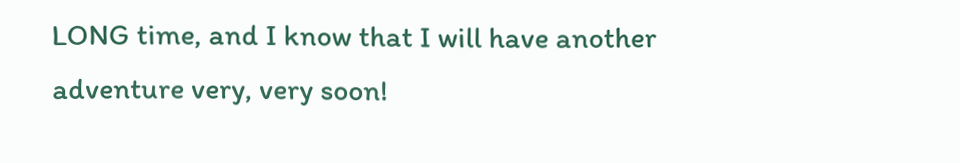LONG time, and I know that I will have another adventure very, very soon!